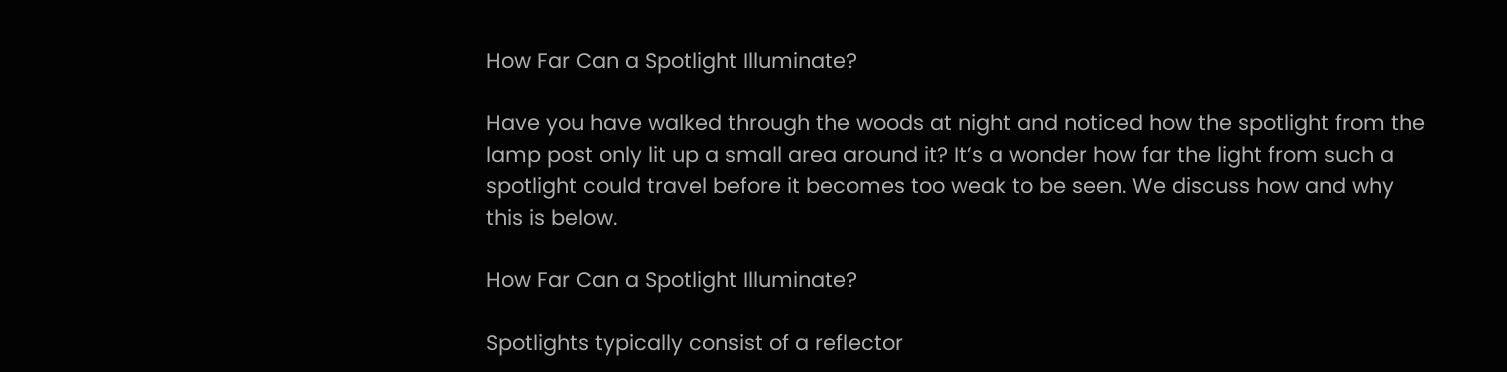How Far Can a Spotlight Illuminate?

Have you have walked through the woods at night and noticed how the spotlight from the lamp post only lit up a small area around it? It’s a wonder how far the light from such a spotlight could travel before it becomes too weak to be seen. We discuss how and why this is below.

How Far Can a Spotlight Illuminate?

Spotlights typically consist of a reflector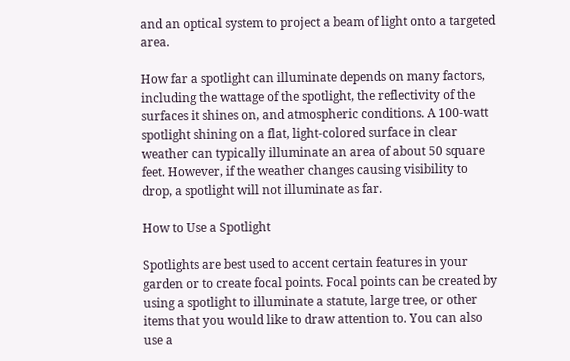and an optical system to project a beam of light onto a targeted area.

How far a spotlight can illuminate depends on many factors, including the wattage of the spotlight, the reflectivity of the surfaces it shines on, and atmospheric conditions. A 100-watt spotlight shining on a flat, light-colored surface in clear weather can typically illuminate an area of about 50 square feet. However, if the weather changes causing visibility to drop, a spotlight will not illuminate as far.

How to Use a Spotlight

Spotlights are best used to accent certain features in your garden or to create focal points. Focal points can be created by using a spotlight to illuminate a statute, large tree, or other items that you would like to draw attention to. You can also use a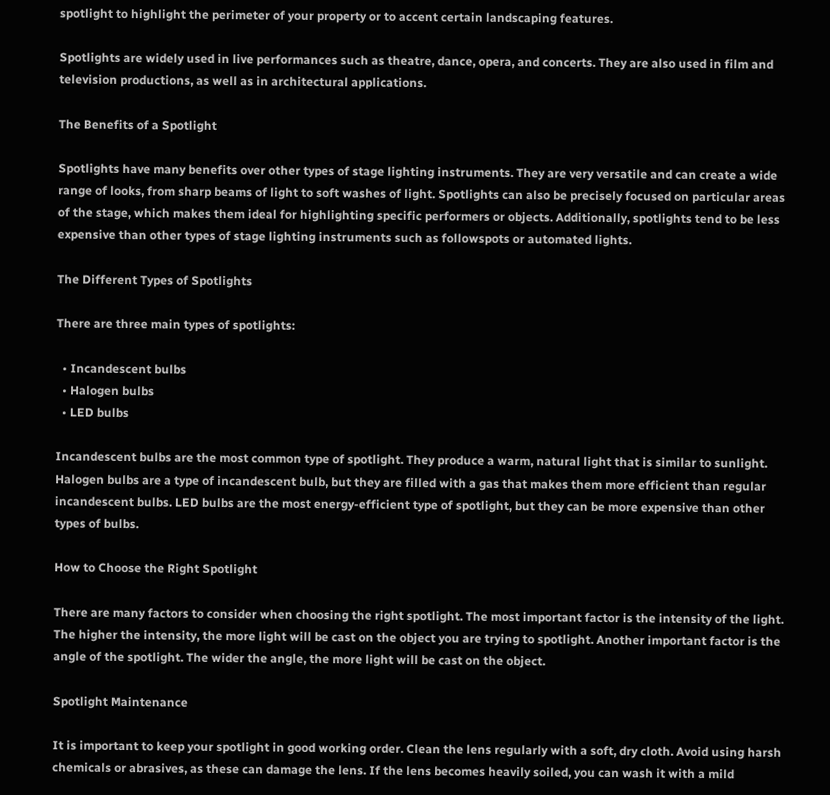spotlight to highlight the perimeter of your property or to accent certain landscaping features.

Spotlights are widely used in live performances such as theatre, dance, opera, and concerts. They are also used in film and television productions, as well as in architectural applications.

The Benefits of a Spotlight

Spotlights have many benefits over other types of stage lighting instruments. They are very versatile and can create a wide range of looks, from sharp beams of light to soft washes of light. Spotlights can also be precisely focused on particular areas of the stage, which makes them ideal for highlighting specific performers or objects. Additionally, spotlights tend to be less expensive than other types of stage lighting instruments such as followspots or automated lights.

The Different Types of Spotlights

There are three main types of spotlights:

  • Incandescent bulbs
  • Halogen bulbs
  • LED bulbs

Incandescent bulbs are the most common type of spotlight. They produce a warm, natural light that is similar to sunlight. Halogen bulbs are a type of incandescent bulb, but they are filled with a gas that makes them more efficient than regular incandescent bulbs. LED bulbs are the most energy-efficient type of spotlight, but they can be more expensive than other types of bulbs.

How to Choose the Right Spotlight

There are many factors to consider when choosing the right spotlight. The most important factor is the intensity of the light. The higher the intensity, the more light will be cast on the object you are trying to spotlight. Another important factor is the angle of the spotlight. The wider the angle, the more light will be cast on the object.

Spotlight Maintenance

It is important to keep your spotlight in good working order. Clean the lens regularly with a soft, dry cloth. Avoid using harsh chemicals or abrasives, as these can damage the lens. If the lens becomes heavily soiled, you can wash it with a mild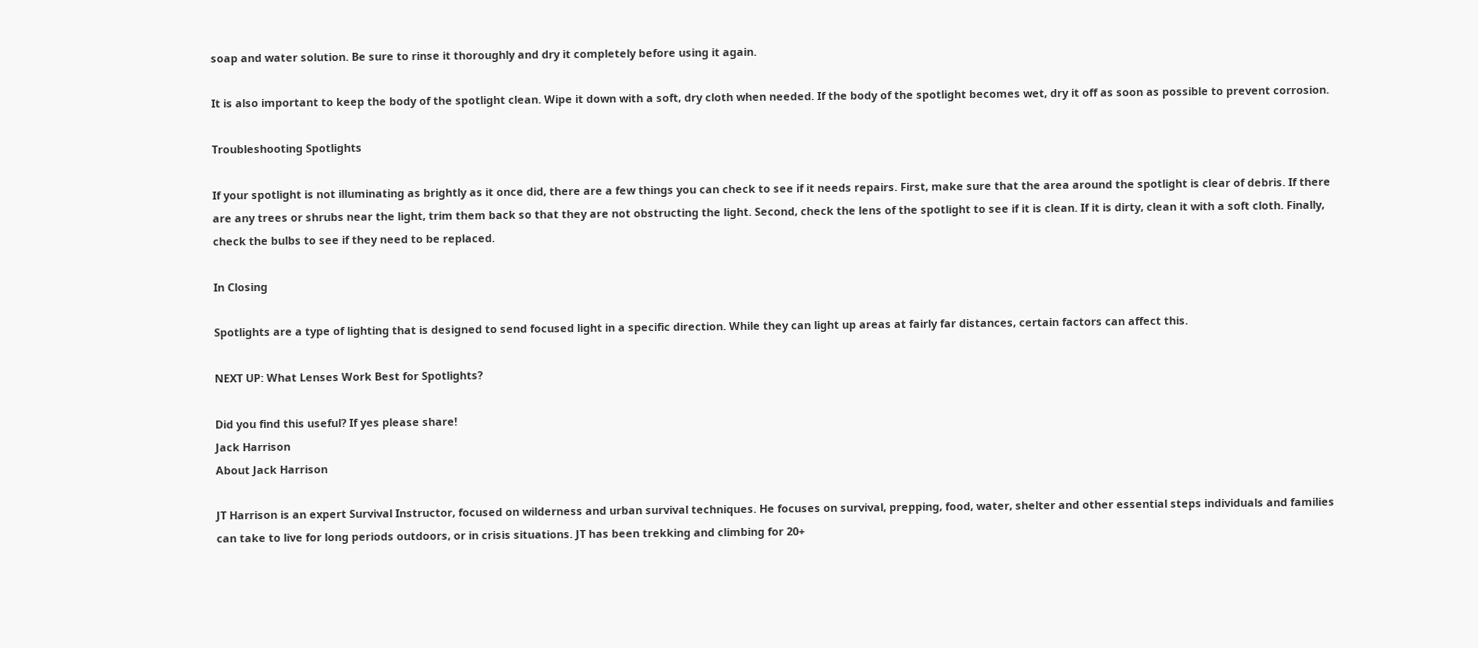soap and water solution. Be sure to rinse it thoroughly and dry it completely before using it again.

It is also important to keep the body of the spotlight clean. Wipe it down with a soft, dry cloth when needed. If the body of the spotlight becomes wet, dry it off as soon as possible to prevent corrosion.

Troubleshooting Spotlights

If your spotlight is not illuminating as brightly as it once did, there are a few things you can check to see if it needs repairs. First, make sure that the area around the spotlight is clear of debris. If there are any trees or shrubs near the light, trim them back so that they are not obstructing the light. Second, check the lens of the spotlight to see if it is clean. If it is dirty, clean it with a soft cloth. Finally, check the bulbs to see if they need to be replaced.

In Closing

Spotlights are a type of lighting that is designed to send focused light in a specific direction. While they can light up areas at fairly far distances, certain factors can affect this.

NEXT UP: What Lenses Work Best for Spotlights?

Did you find this useful? If yes please share!
Jack Harrison
About Jack Harrison

JT Harrison is an expert Survival Instructor, focused on wilderness and urban survival techniques. He focuses on survival, prepping, food, water, shelter and other essential steps individuals and families can take to live for long periods outdoors, or in crisis situations. JT has been trekking and climbing for 20+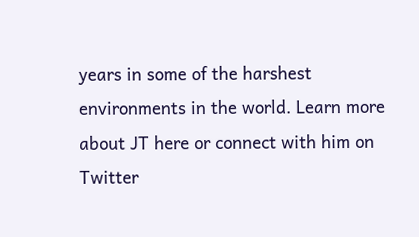years in some of the harshest environments in the world. Learn more about JT here or connect with him on Twitter